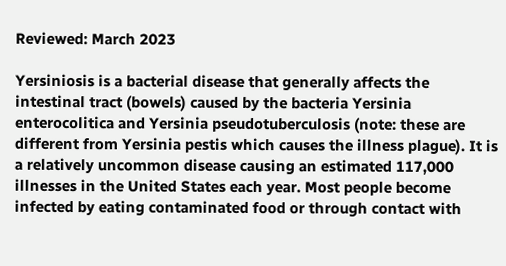Reviewed: March 2023

Yersiniosis is a bacterial disease that generally affects the intestinal tract (bowels) caused by the bacteria Yersinia enterocolitica and Yersinia pseudotuberculosis (note: these are different from Yersinia pestis which causes the illness plague). It is a relatively uncommon disease causing an estimated 117,000 illnesses in the United States each year. Most people become infected by eating contaminated food or through contact with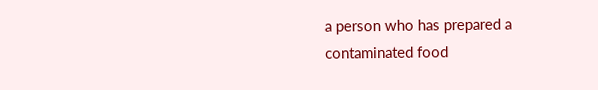a person who has prepared a contaminated food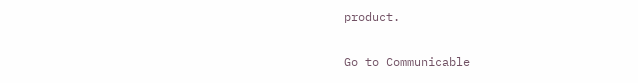product.

Go to Communicable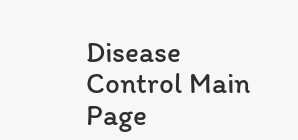Disease Control Main Page